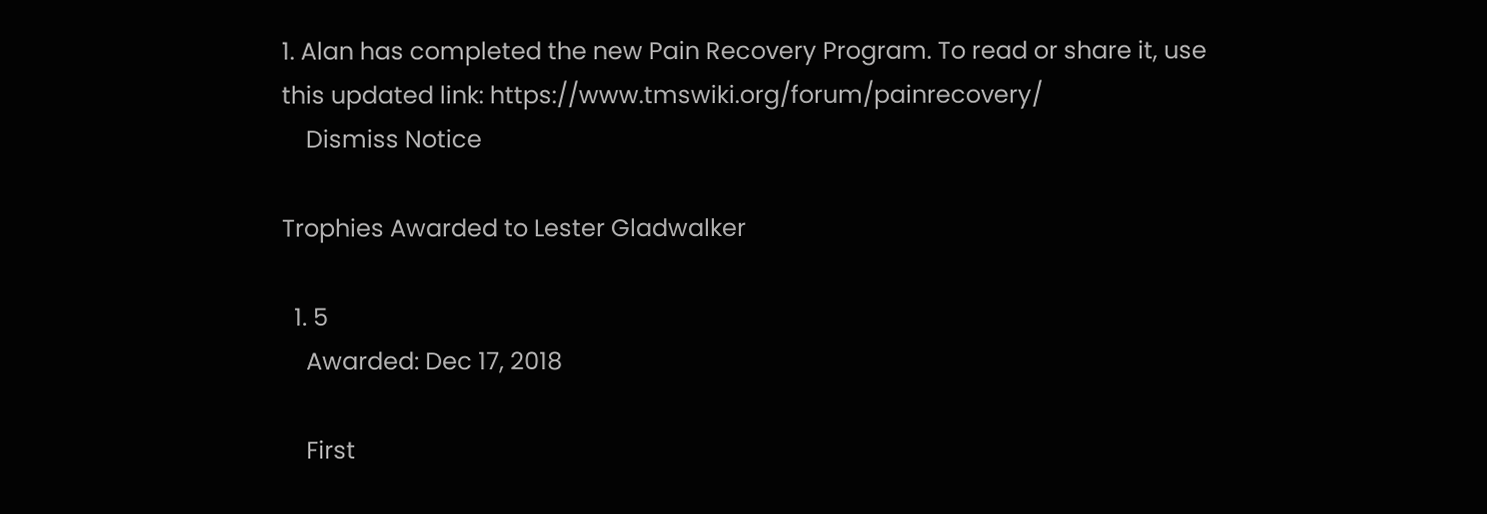1. Alan has completed the new Pain Recovery Program. To read or share it, use this updated link: https://www.tmswiki.org/forum/painrecovery/
    Dismiss Notice

Trophies Awarded to Lester Gladwalker

  1. 5
    Awarded: Dec 17, 2018

    First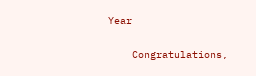Year

    Congratulations,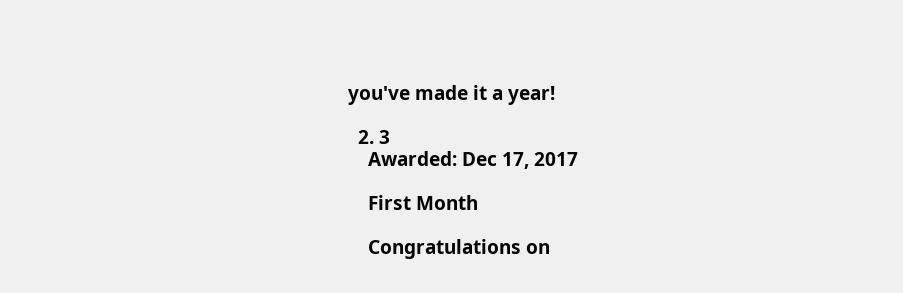you've made it a year!

  2. 3
    Awarded: Dec 17, 2017

    First Month

    Congratulations on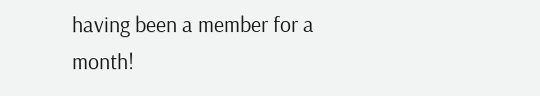having been a member for a month!